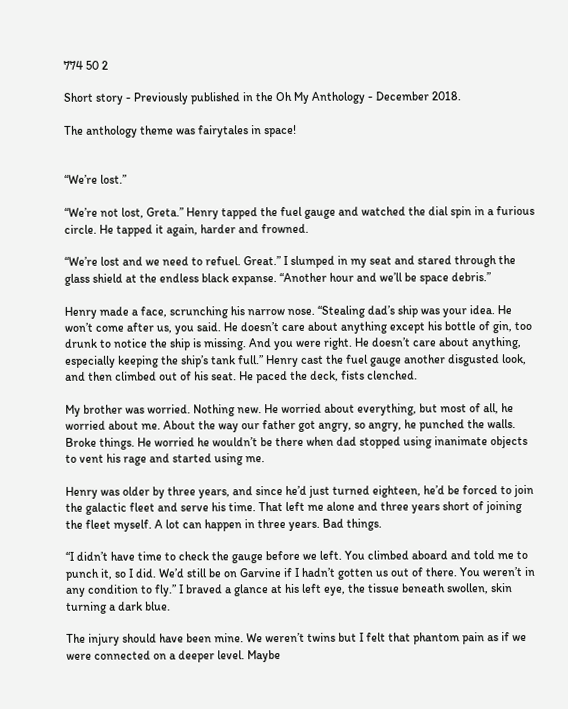774 50 2

Short story - Previously published in the Oh My Anthology - December 2018.

The anthology theme was fairytales in space!


“We’re lost.”

“We’re not lost, Greta.” Henry tapped the fuel gauge and watched the dial spin in a furious circle. He tapped it again, harder and frowned.

“We’re lost and we need to refuel. Great.” I slumped in my seat and stared through the glass shield at the endless black expanse. “Another hour and we’ll be space debris.”

Henry made a face, scrunching his narrow nose. “Stealing dad’s ship was your idea. He won’t come after us, you said. He doesn’t care about anything except his bottle of gin, too drunk to notice the ship is missing. And you were right. He doesn’t care about anything, especially keeping the ship’s tank full.” Henry cast the fuel gauge another disgusted look, and then climbed out of his seat. He paced the deck, fists clenched.

My brother was worried. Nothing new. He worried about everything, but most of all, he worried about me. About the way our father got angry, so angry, he punched the walls. Broke things. He worried he wouldn’t be there when dad stopped using inanimate objects to vent his rage and started using me.

Henry was older by three years, and since he’d just turned eighteen, he’d be forced to join the galactic fleet and serve his time. That left me alone and three years short of joining the fleet myself. A lot can happen in three years. Bad things.

“I didn’t have time to check the gauge before we left. You climbed aboard and told me to punch it, so I did. We’d still be on Garvine if I hadn’t gotten us out of there. You weren’t in any condition to fly.” I braved a glance at his left eye, the tissue beneath swollen, skin turning a dark blue.

The injury should have been mine. We weren’t twins but I felt that phantom pain as if we were connected on a deeper level. Maybe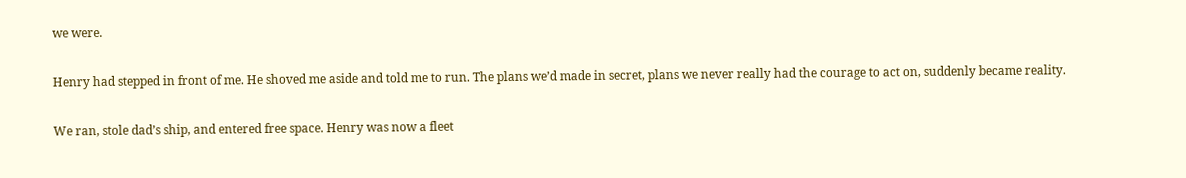we were.

Henry had stepped in front of me. He shoved me aside and told me to run. The plans we’d made in secret, plans we never really had the courage to act on, suddenly became reality.

We ran, stole dad’s ship, and entered free space. Henry was now a fleet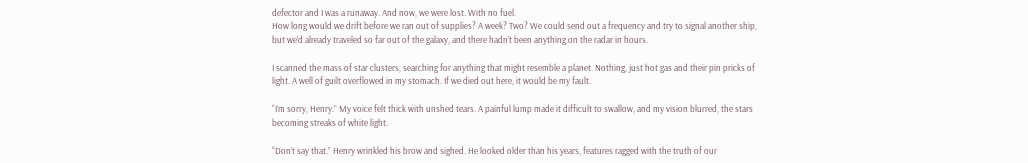defector and I was a runaway. And now, we were lost. With no fuel.
How long would we drift before we ran out of supplies? A week? Two? We could send out a frequency and try to signal another ship, but we’d already traveled so far out of the galaxy, and there hadn’t been anything on the radar in hours.

I scanned the mass of star clusters, searching for anything that might resemble a planet. Nothing, just hot gas and their pin pricks of light. A well of guilt overflowed in my stomach. If we died out here, it would be my fault.

“I’m sorry, Henry.” My voice felt thick with unshed tears. A painful lump made it difficult to swallow, and my vision blurred, the stars becoming streaks of white light.

“Don’t say that.” Henry wrinkled his brow and sighed. He looked older than his years, features ragged with the truth of our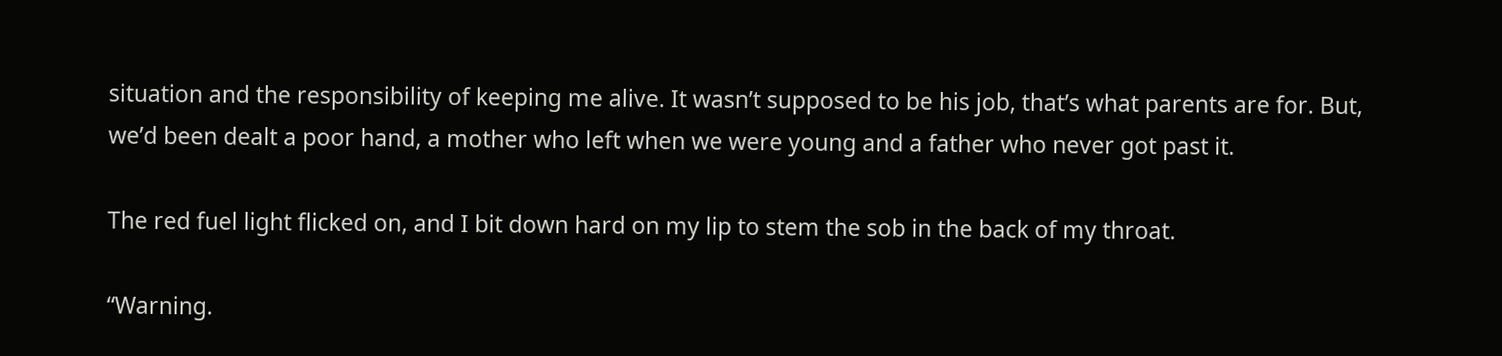situation and the responsibility of keeping me alive. It wasn’t supposed to be his job, that’s what parents are for. But, we’d been dealt a poor hand, a mother who left when we were young and a father who never got past it.

The red fuel light flicked on, and I bit down hard on my lip to stem the sob in the back of my throat.

“Warning.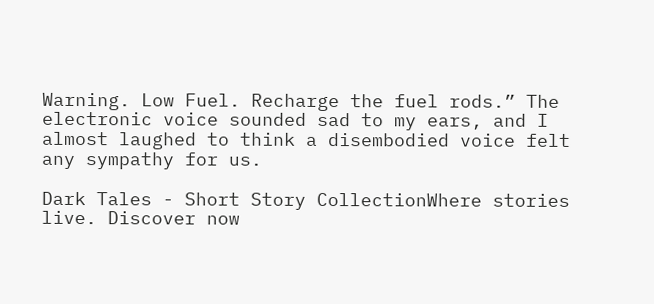Warning. Low Fuel. Recharge the fuel rods.” The electronic voice sounded sad to my ears, and I almost laughed to think a disembodied voice felt any sympathy for us.

Dark Tales - Short Story CollectionWhere stories live. Discover now